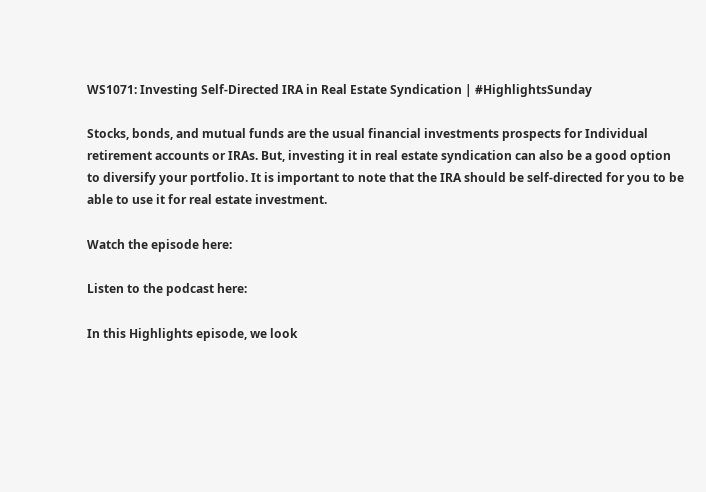WS1071: Investing Self-Directed IRA in Real Estate Syndication | #HighlightsSunday

Stocks, bonds, and mutual funds are the usual financial investments prospects for Individual retirement accounts or IRAs. But, investing it in real estate syndication can also be a good option to diversify your portfolio. It is important to note that the IRA should be self-directed for you to be able to use it for real estate investment.

Watch the episode here:

Listen to the podcast here:

In this Highlights episode, we look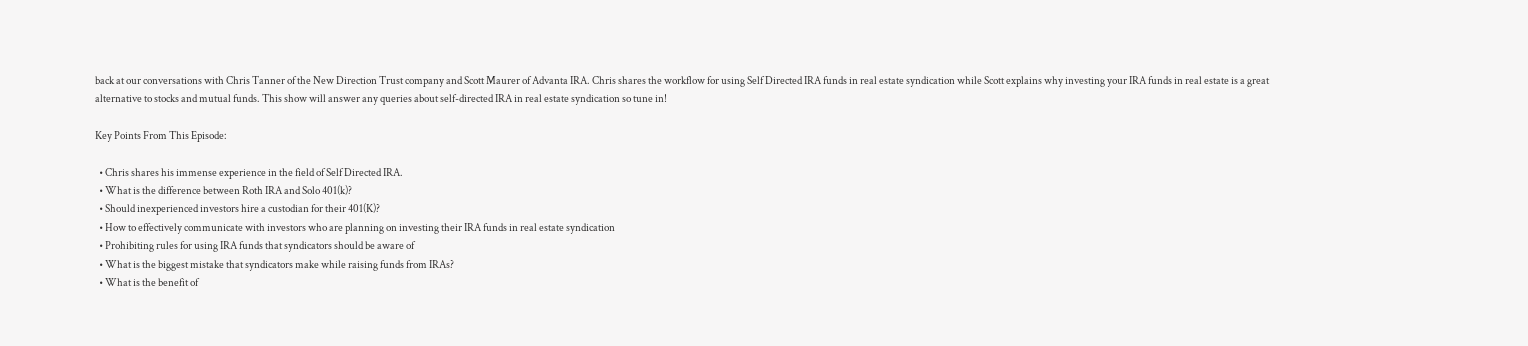back at our conversations with Chris Tanner of the New Direction Trust company and Scott Maurer of Advanta IRA. Chris shares the workflow for using Self Directed IRA funds in real estate syndication while Scott explains why investing your IRA funds in real estate is a great alternative to stocks and mutual funds. This show will answer any queries about self-directed IRA in real estate syndication so tune in!

Key Points From This Episode:

  • Chris shares his immense experience in the field of Self Directed IRA.
  • What is the difference between Roth IRA and Solo 401(k)?
  • Should inexperienced investors hire a custodian for their 401(K)?
  • How to effectively communicate with investors who are planning on investing their IRA funds in real estate syndication
  • Prohibiting rules for using IRA funds that syndicators should be aware of
  • What is the biggest mistake that syndicators make while raising funds from IRAs?
  • What is the benefit of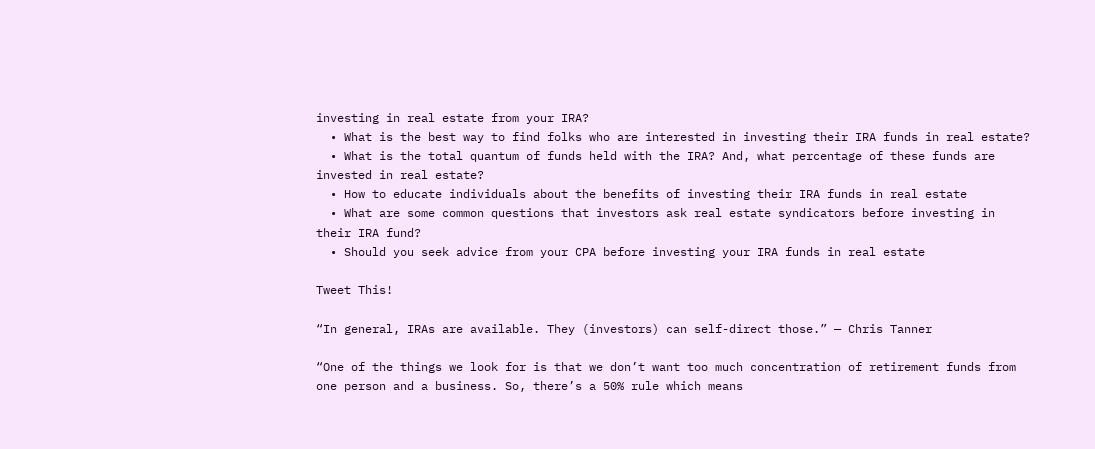investing in real estate from your IRA?
  • What is the best way to find folks who are interested in investing their IRA funds in real estate?
  • What is the total quantum of funds held with the IRA? And, what percentage of these funds are invested in real estate?
  • How to educate individuals about the benefits of investing their IRA funds in real estate
  • What are some common questions that investors ask real estate syndicators before investing in their IRA fund?
  • Should you seek advice from your CPA before investing your IRA funds in real estate

Tweet This!

“In general, IRAs are available. They (investors) can self-direct those.” — Chris Tanner

“One of the things we look for is that we don’t want too much concentration of retirement funds from one person and a business. So, there’s a 50% rule which means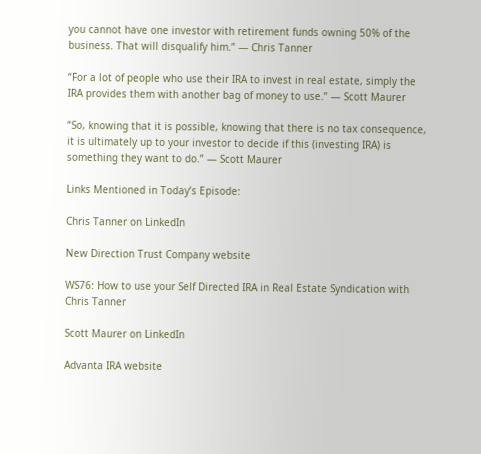you cannot have one investor with retirement funds owning 50% of the business. That will disqualify him.” — Chris Tanner

“For a lot of people who use their IRA to invest in real estate, simply the IRA provides them with another bag of money to use.” — Scott Maurer

“So, knowing that it is possible, knowing that there is no tax consequence, it is ultimately up to your investor to decide if this (investing IRA) is something they want to do.” — Scott Maurer

Links Mentioned in Today’s Episode:

Chris Tanner on LinkedIn

New Direction Trust Company website

WS76: How to use your Self Directed IRA in Real Estate Syndication with Chris Tanner

Scott Maurer on LinkedIn

Advanta IRA website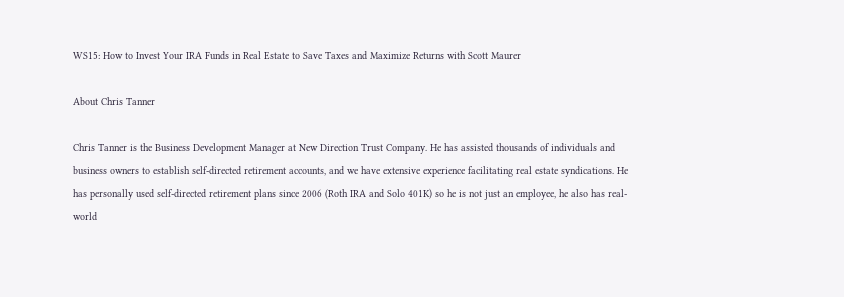WS15: How to Invest Your IRA Funds in Real Estate to Save Taxes and Maximize Returns with Scott Maurer

About Chris Tanner

Chris Tanner is the Business Development Manager at New Direction Trust Company. He has assisted thousands of individuals and business owners to establish self-directed retirement accounts, and we have extensive experience facilitating real estate syndications. He has personally used self-directed retirement plans since 2006 (Roth IRA and Solo 401K) so he is not just an employee, he also has real-world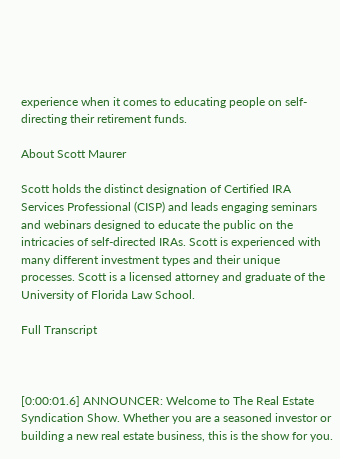experience when it comes to educating people on self-directing their retirement funds.

About Scott Maurer

Scott holds the distinct designation of Certified IRA Services Professional (CISP) and leads engaging seminars and webinars designed to educate the public on the intricacies of self-directed IRAs. Scott is experienced with many different investment types and their unique processes. Scott is a licensed attorney and graduate of the University of Florida Law School.

Full Transcript



[0:00:01.6] ANNOUNCER: Welcome to The Real Estate Syndication Show. Whether you are a seasoned investor or building a new real estate business, this is the show for you.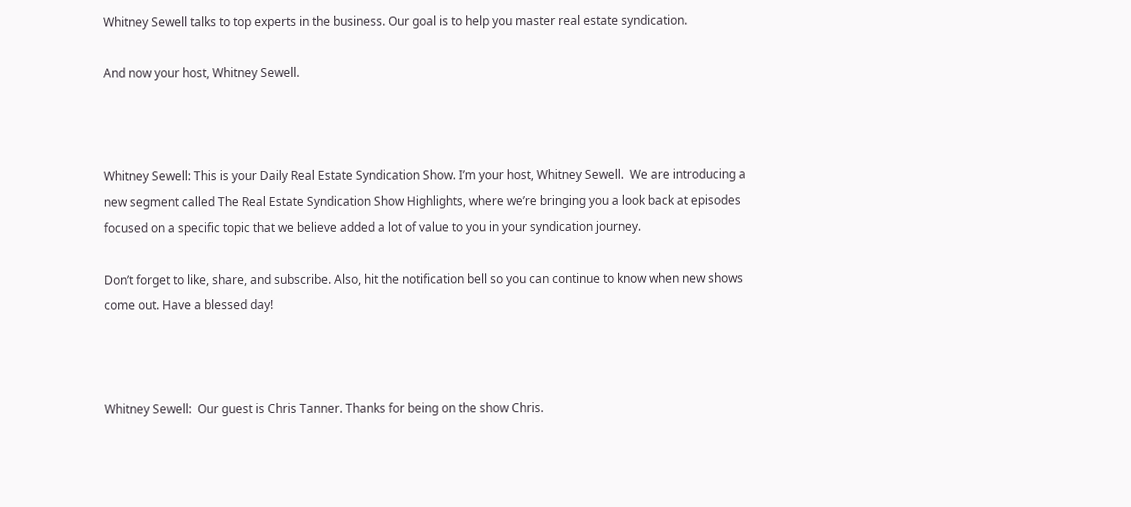Whitney Sewell talks to top experts in the business. Our goal is to help you master real estate syndication.

And now your host, Whitney Sewell.



Whitney Sewell: This is your Daily Real Estate Syndication Show. I’m your host, Whitney Sewell.  We are introducing a new segment called The Real Estate Syndication Show Highlights, where we’re bringing you a look back at episodes focused on a specific topic that we believe added a lot of value to you in your syndication journey.

Don’t forget to like, share, and subscribe. Also, hit the notification bell so you can continue to know when new shows come out. Have a blessed day!



Whitney Sewell:  Our guest is Chris Tanner. Thanks for being on the show Chris.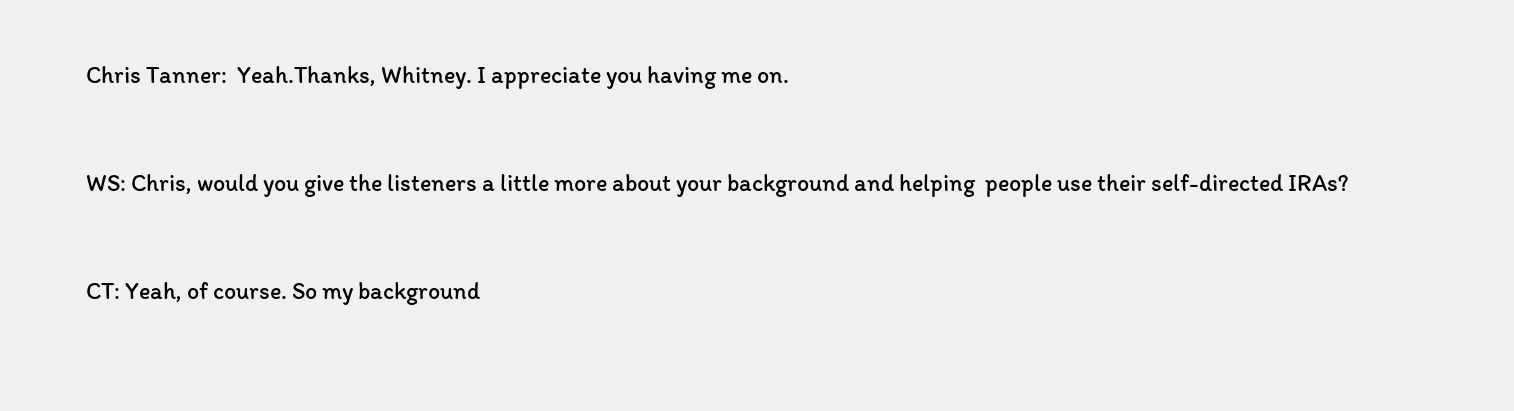Chris Tanner:  Yeah.Thanks, Whitney. I appreciate you having me on.


WS: Chris, would you give the listeners a little more about your background and helping  people use their self-directed IRAs?


CT: Yeah, of course. So my background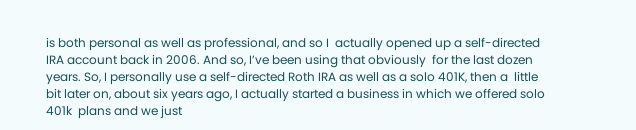is both personal as well as professional, and so I  actually opened up a self-directed IRA account back in 2006. And so, I’ve been using that obviously  for the last dozen years. So, I personally use a self-directed Roth IRA as well as a solo 401K, then a  little bit later on, about six years ago, I actually started a business in which we offered solo 401k  plans and we just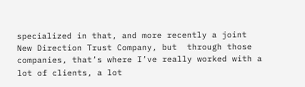specialized in that, and more recently a joint New Direction Trust Company, but  through those companies, that’s where I’ve really worked with a lot of clients, a lot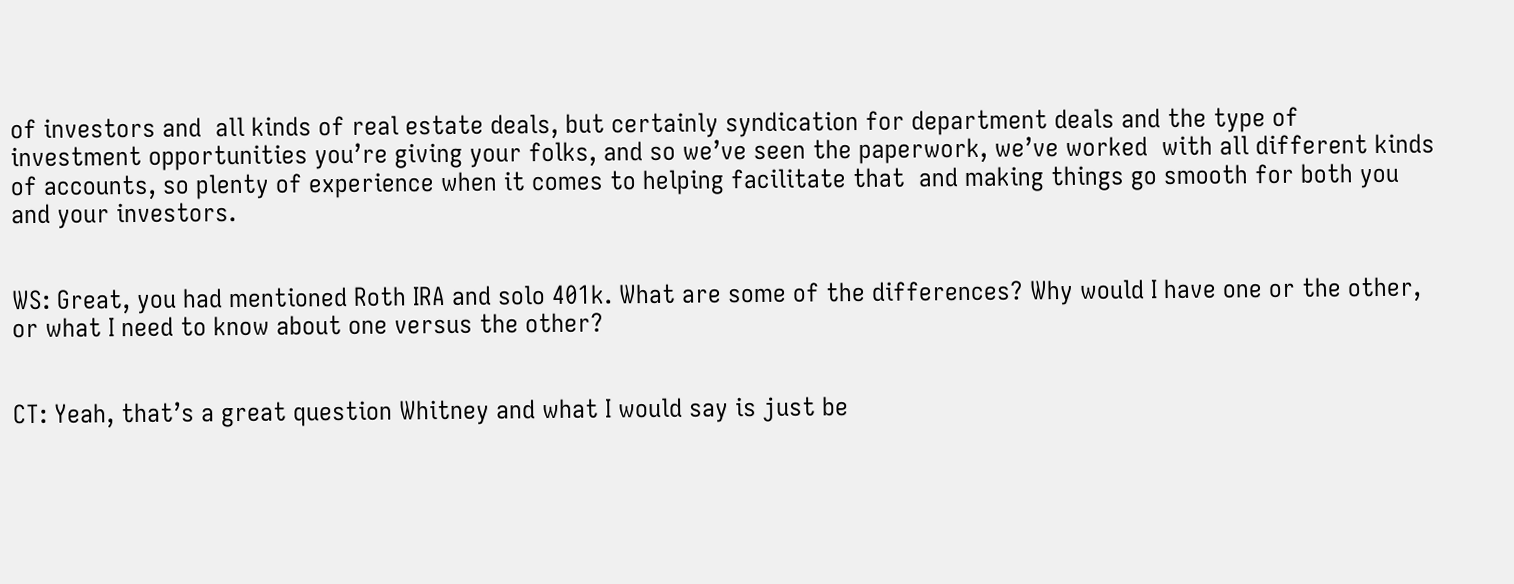of investors and  all kinds of real estate deals, but certainly syndication for department deals and the type of  investment opportunities you’re giving your folks, and so we’ve seen the paperwork, we’ve worked  with all different kinds of accounts, so plenty of experience when it comes to helping facilitate that  and making things go smooth for both you and your investors.


WS: Great, you had mentioned Roth IRA and solo 401k. What are some of the differences? Why would I have one or the other, or what I need to know about one versus the other?


CT: Yeah, that’s a great question Whitney and what I would say is just be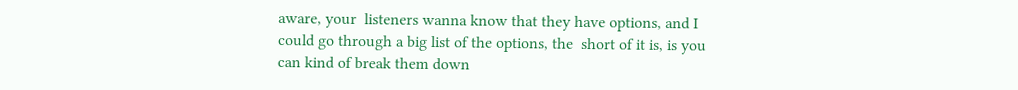aware, your  listeners wanna know that they have options, and I could go through a big list of the options, the  short of it is, is you can kind of break them down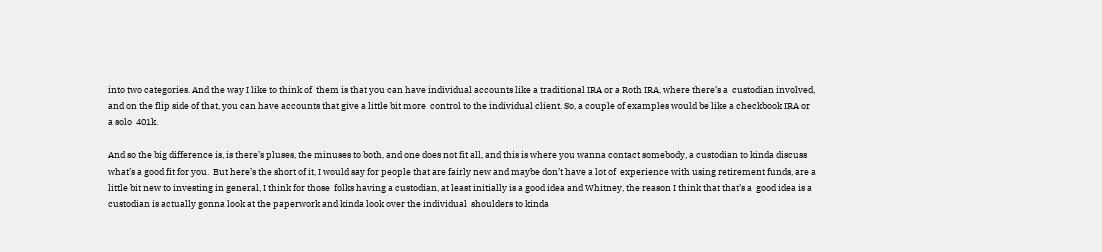into two categories. And the way I like to think of  them is that you can have individual accounts like a traditional IRA or a Roth IRA, where there’s a  custodian involved, and on the flip side of that, you can have accounts that give a little bit more  control to the individual client. So, a couple of examples would be like a checkbook IRA or a solo  401k.

And so the big difference is, is there’s pluses, the minuses to both, and one does not fit all, and this is where you wanna contact somebody, a custodian to kinda discuss what’s a good fit for you.  But here’s the short of it, I would say for people that are fairly new and maybe don’t have a lot of  experience with using retirement funds, are a little bit new to investing in general, I think for those  folks having a custodian, at least initially is a good idea and Whitney, the reason I think that that’s a  good idea is a custodian is actually gonna look at the paperwork and kinda look over the individual  shoulders to kinda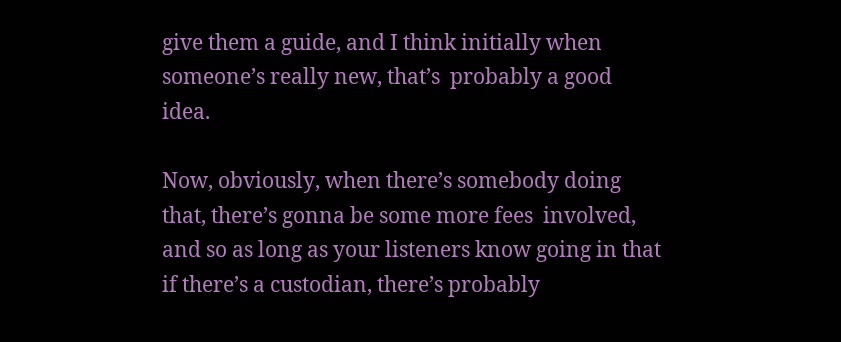give them a guide, and I think initially when someone’s really new, that’s  probably a good idea.

Now, obviously, when there’s somebody doing that, there’s gonna be some more fees  involved, and so as long as your listeners know going in that if there’s a custodian, there’s probably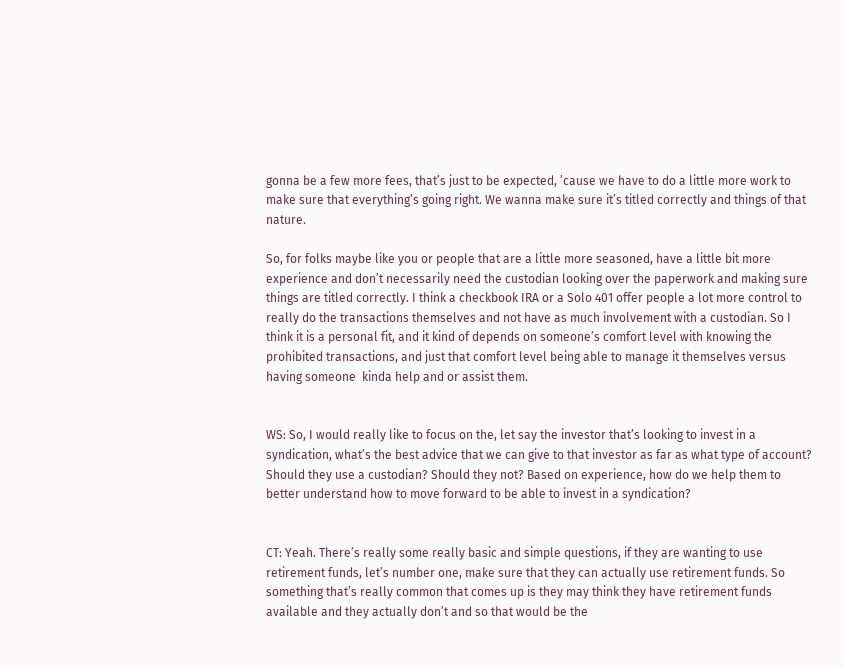gonna be a few more fees, that’s just to be expected, ’cause we have to do a little more work to make sure that everything’s going right. We wanna make sure it’s titled correctly and things of that nature.

So, for folks maybe like you or people that are a little more seasoned, have a little bit more experience and don’t necessarily need the custodian looking over the paperwork and making sure  things are titled correctly. I think a checkbook IRA or a Solo 401 offer people a lot more control to  really do the transactions themselves and not have as much involvement with a custodian. So I think it is a personal fit, and it kind of depends on someone’s comfort level with knowing the prohibited transactions, and just that comfort level being able to manage it themselves versus having someone  kinda help and or assist them.


WS: So, I would really like to focus on the, let say the investor that’s looking to invest in a  syndication, what’s the best advice that we can give to that investor as far as what type of account? Should they use a custodian? Should they not? Based on experience, how do we help them to better understand how to move forward to be able to invest in a syndication?


CT: Yeah. There’s really some really basic and simple questions, if they are wanting to use  retirement funds, let’s number one, make sure that they can actually use retirement funds. So  something that’s really common that comes up is they may think they have retirement funds  available and they actually don’t and so that would be the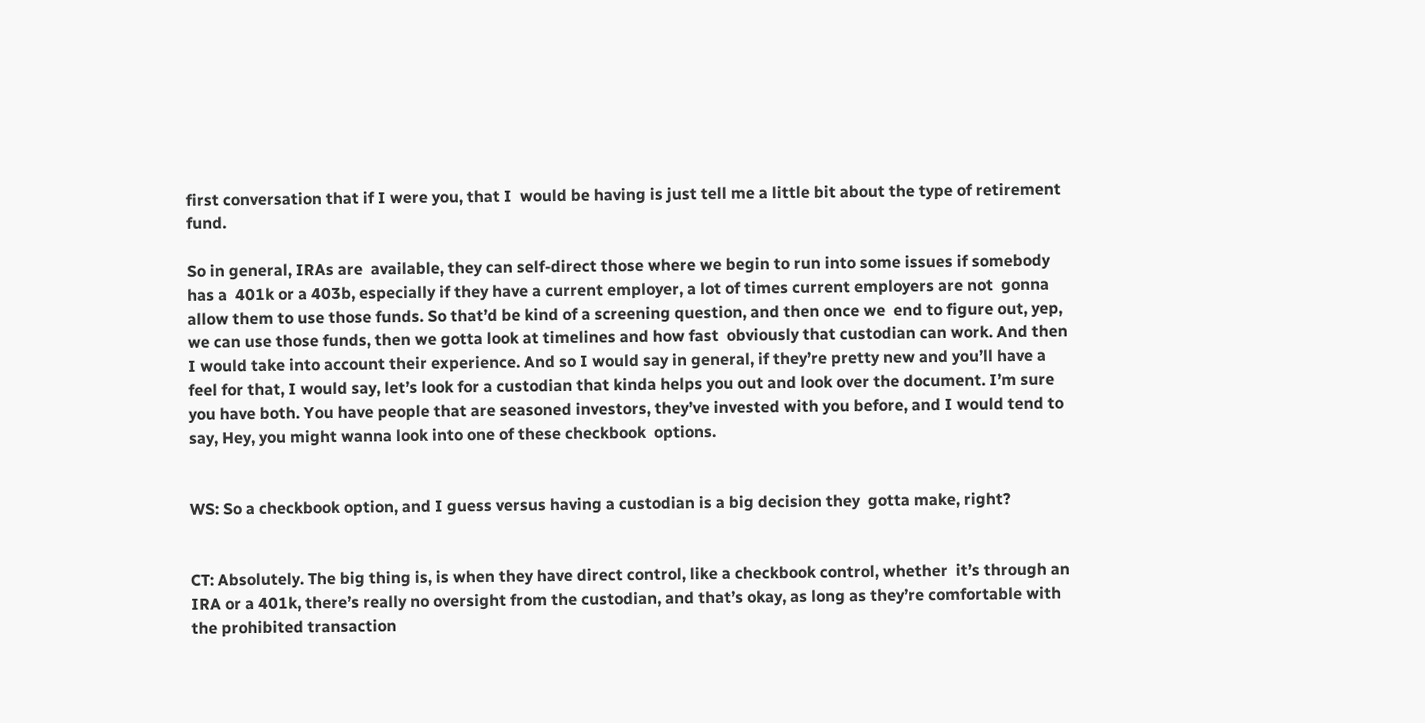first conversation that if I were you, that I  would be having is just tell me a little bit about the type of retirement fund.

So in general, IRAs are  available, they can self-direct those where we begin to run into some issues if somebody has a  401k or a 403b, especially if they have a current employer, a lot of times current employers are not  gonna allow them to use those funds. So that’d be kind of a screening question, and then once we  end to figure out, yep, we can use those funds, then we gotta look at timelines and how fast  obviously that custodian can work. And then I would take into account their experience. And so I would say in general, if they’re pretty new and you’ll have a feel for that, I would say, let’s look for a custodian that kinda helps you out and look over the document. I’m sure you have both. You have people that are seasoned investors, they’ve invested with you before, and I would tend to say, Hey, you might wanna look into one of these checkbook  options.


WS: So a checkbook option, and I guess versus having a custodian is a big decision they  gotta make, right?


CT: Absolutely. The big thing is, is when they have direct control, like a checkbook control, whether  it’s through an IRA or a 401k, there’s really no oversight from the custodian, and that’s okay, as long as they’re comfortable with the prohibited transaction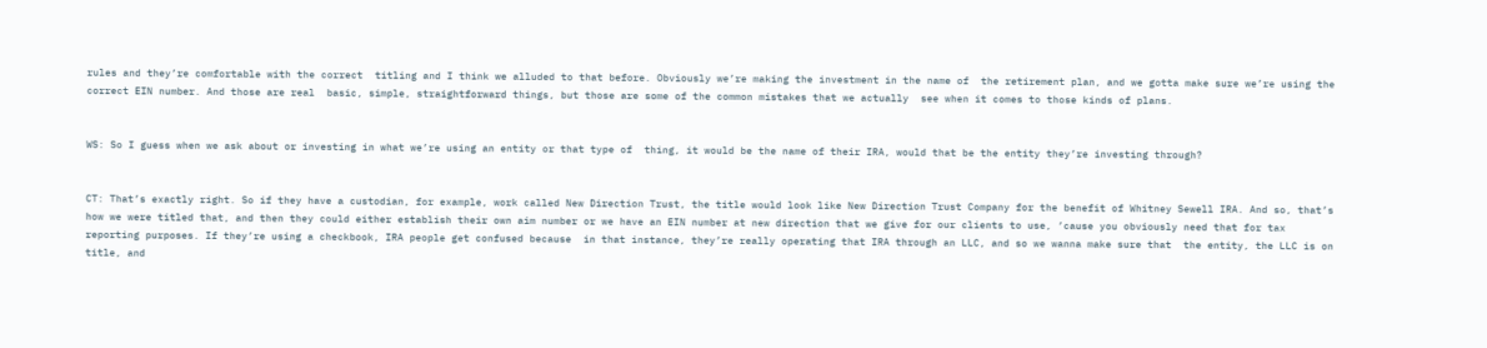rules and they’re comfortable with the correct  titling and I think we alluded to that before. Obviously we’re making the investment in the name of  the retirement plan, and we gotta make sure we’re using the correct EIN number. And those are real  basic, simple, straightforward things, but those are some of the common mistakes that we actually  see when it comes to those kinds of plans.


WS: So I guess when we ask about or investing in what we’re using an entity or that type of  thing, it would be the name of their IRA, would that be the entity they’re investing through?


CT: That’s exactly right. So if they have a custodian, for example, work called New Direction Trust, the title would look like New Direction Trust Company for the benefit of Whitney Sewell IRA. And so, that’s how we were titled that, and then they could either establish their own aim number or we have an EIN number at new direction that we give for our clients to use, ’cause you obviously need that for tax reporting purposes. If they’re using a checkbook, IRA people get confused because  in that instance, they’re really operating that IRA through an LLC, and so we wanna make sure that  the entity, the LLC is on title, and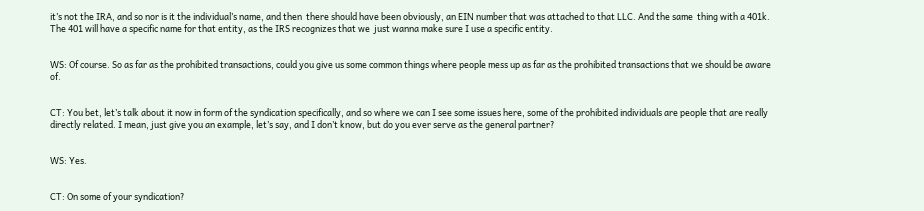it’s not the IRA, and so nor is it the individual’s name, and then  there should have been obviously, an EIN number that was attached to that LLC. And the same  thing with a 401k. The 401 will have a specific name for that entity, as the IRS recognizes that we  just wanna make sure I use a specific entity.


WS: Of course. So as far as the prohibited transactions, could you give us some common things where people mess up as far as the prohibited transactions that we should be aware of.


CT: You bet, let’s talk about it now in form of the syndication specifically, and so where we can I see some issues here, some of the prohibited individuals are people that are really directly related. I mean, just give you an example, let’s say, and I don’t know, but do you ever serve as the general partner?


WS: Yes.


CT: On some of your syndication?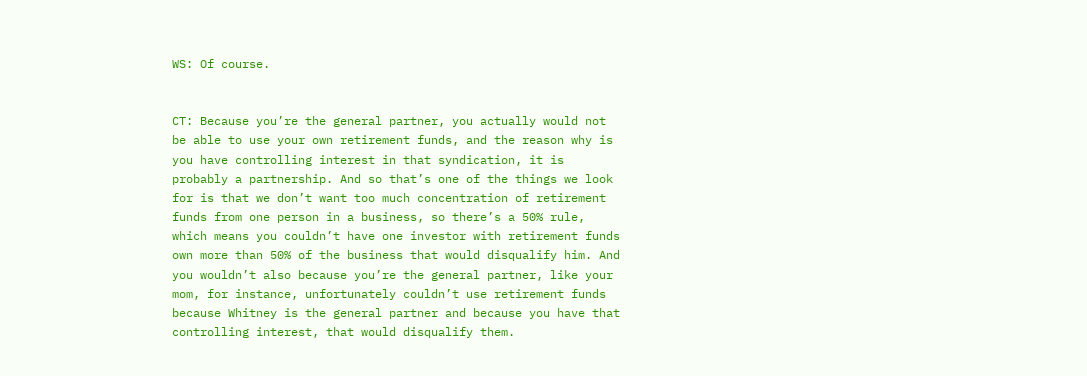WS: Of course.


CT: Because you’re the general partner, you actually would not be able to use your own retirement funds, and the reason why is you have controlling interest in that syndication, it is probably a partnership. And so that’s one of the things we look for is that we don’t want too much concentration of retirement funds from one person in a business, so there’s a 50% rule, which means you couldn’t have one investor with retirement funds own more than 50% of the business that would disqualify him. And you wouldn’t also because you’re the general partner, like your mom, for instance, unfortunately couldn’t use retirement funds because Whitney is the general partner and because you have that controlling interest, that would disqualify them.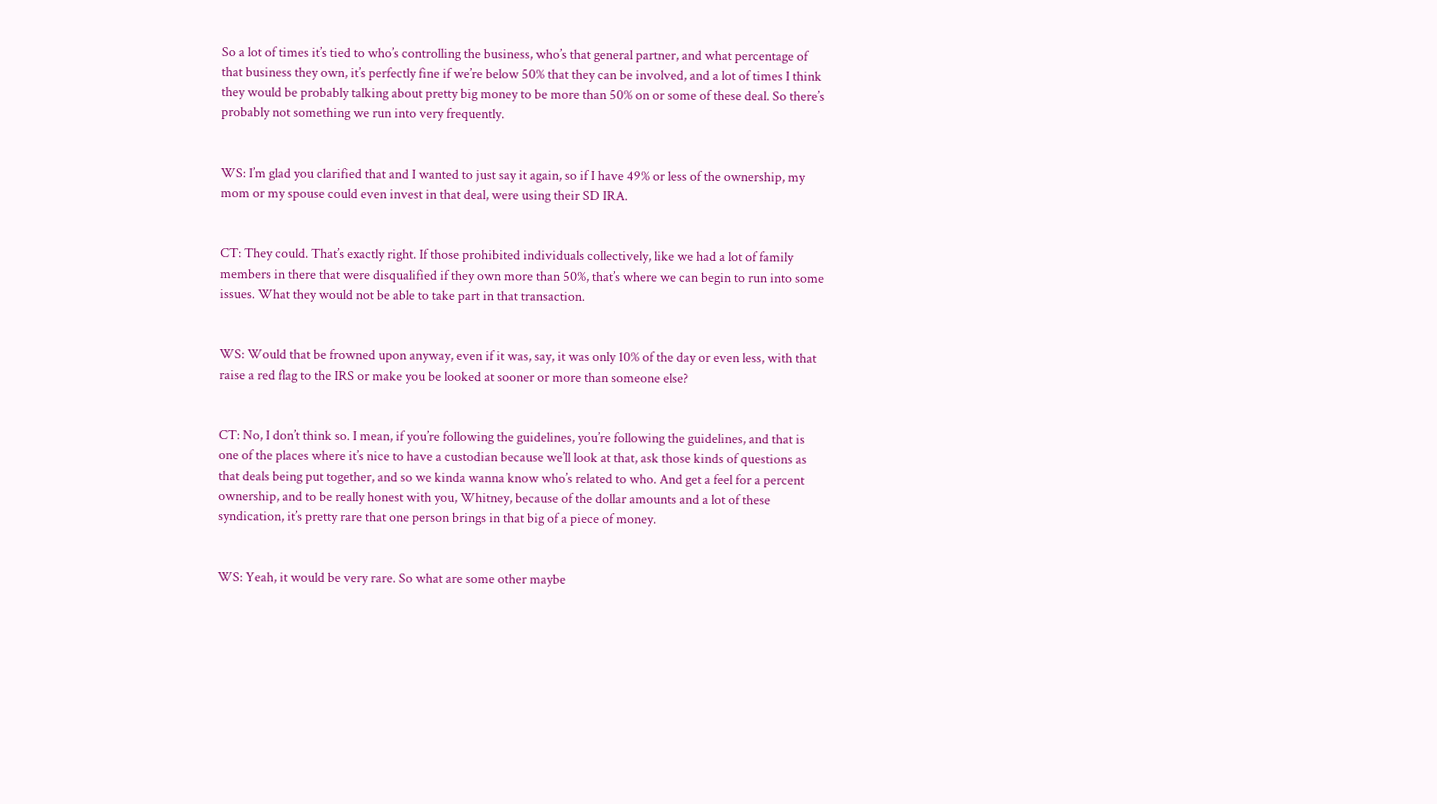So a lot of times it’s tied to who’s controlling the business, who’s that general partner, and what percentage of that business they own, it’s perfectly fine if we’re below 50% that they can be involved, and a lot of times I think they would be probably talking about pretty big money to be more than 50% on or some of these deal. So there’s probably not something we run into very frequently.


WS: I’m glad you clarified that and I wanted to just say it again, so if I have 49% or less of the ownership, my mom or my spouse could even invest in that deal, were using their SD IRA.


CT: They could. That’s exactly right. If those prohibited individuals collectively, like we had a lot of family members in there that were disqualified if they own more than 50%, that’s where we can begin to run into some issues. What they would not be able to take part in that transaction.


WS: Would that be frowned upon anyway, even if it was, say, it was only 10% of the day or even less, with that raise a red flag to the IRS or make you be looked at sooner or more than someone else?


CT: No, I don’t think so. I mean, if you’re following the guidelines, you’re following the guidelines, and that is one of the places where it’s nice to have a custodian because we’ll look at that, ask those kinds of questions as that deals being put together, and so we kinda wanna know who’s related to who. And get a feel for a percent ownership, and to be really honest with you, Whitney, because of the dollar amounts and a lot of these syndication, it’s pretty rare that one person brings in that big of a piece of money.


WS: Yeah, it would be very rare. So what are some other maybe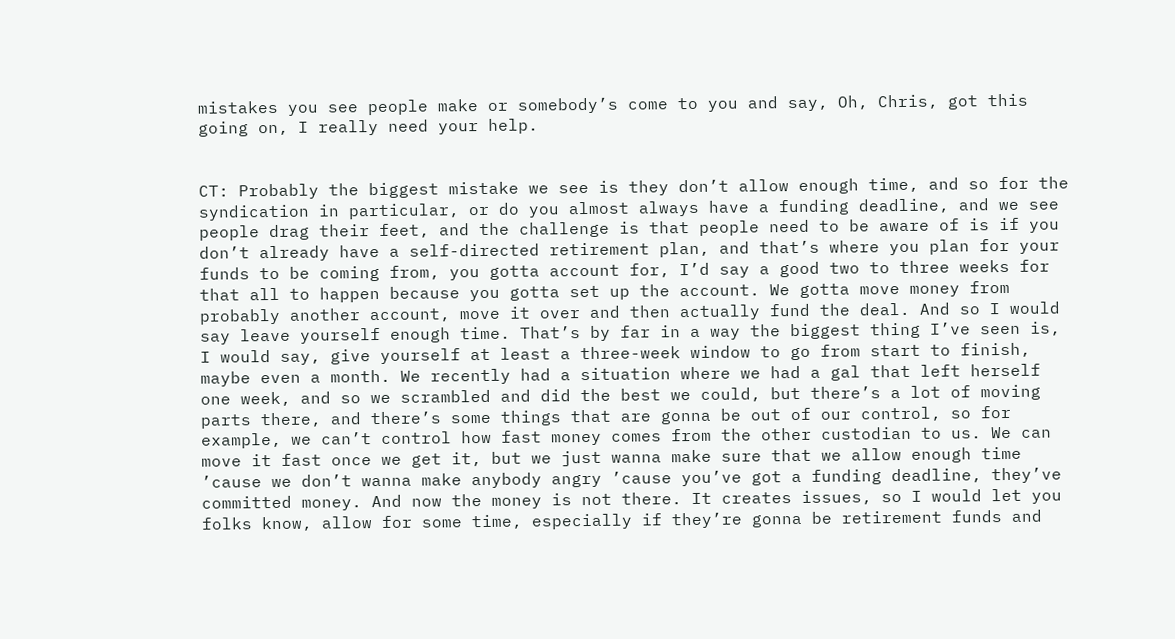mistakes you see people make or somebody’s come to you and say, Oh, Chris, got this going on, I really need your help.


CT: Probably the biggest mistake we see is they don’t allow enough time, and so for the syndication in particular, or do you almost always have a funding deadline, and we see people drag their feet, and the challenge is that people need to be aware of is if you don’t already have a self-directed retirement plan, and that’s where you plan for your funds to be coming from, you gotta account for, I’d say a good two to three weeks for that all to happen because you gotta set up the account. We gotta move money from probably another account, move it over and then actually fund the deal. And so I would say leave yourself enough time. That’s by far in a way the biggest thing I’ve seen is, I would say, give yourself at least a three-week window to go from start to finish, maybe even a month. We recently had a situation where we had a gal that left herself one week, and so we scrambled and did the best we could, but there’s a lot of moving parts there, and there’s some things that are gonna be out of our control, so for example, we can’t control how fast money comes from the other custodian to us. We can move it fast once we get it, but we just wanna make sure that we allow enough time ’cause we don’t wanna make anybody angry ’cause you’ve got a funding deadline, they’ve committed money. And now the money is not there. It creates issues, so I would let you folks know, allow for some time, especially if they’re gonna be retirement funds and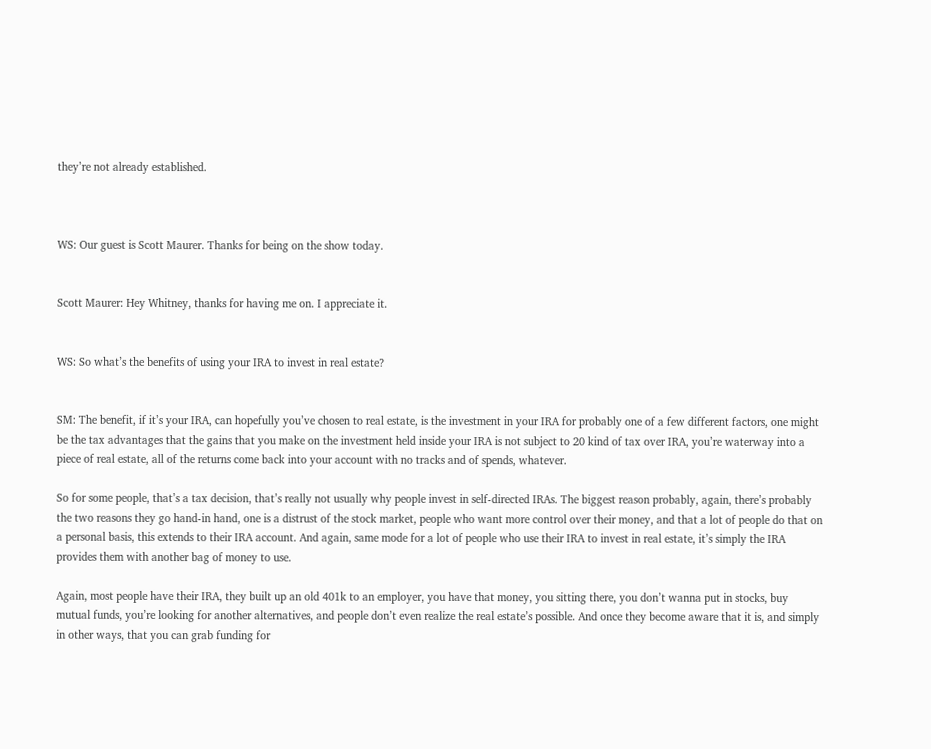they’re not already established.



WS: Our guest is Scott Maurer. Thanks for being on the show today.


Scott Maurer: Hey Whitney, thanks for having me on. I appreciate it.


WS: So what’s the benefits of using your IRA to invest in real estate?


SM: The benefit, if it’s your IRA, can hopefully you’ve chosen to real estate, is the investment in your IRA for probably one of a few different factors, one might be the tax advantages that the gains that you make on the investment held inside your IRA is not subject to 20 kind of tax over IRA, you’re waterway into a piece of real estate, all of the returns come back into your account with no tracks and of spends, whatever.

So for some people, that’s a tax decision, that’s really not usually why people invest in self-directed IRAs. The biggest reason probably, again, there’s probably the two reasons they go hand-in hand, one is a distrust of the stock market, people who want more control over their money, and that a lot of people do that on a personal basis, this extends to their IRA account. And again, same mode for a lot of people who use their IRA to invest in real estate, it’s simply the IRA provides them with another bag of money to use.

Again, most people have their IRA, they built up an old 401k to an employer, you have that money, you sitting there, you don’t wanna put in stocks, buy mutual funds, you’re looking for another alternatives, and people don’t even realize the real estate’s possible. And once they become aware that it is, and simply in other ways, that you can grab funding for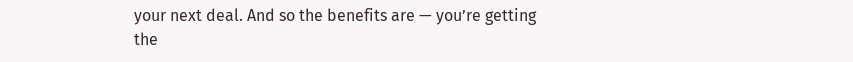your next deal. And so the benefits are — you’re getting the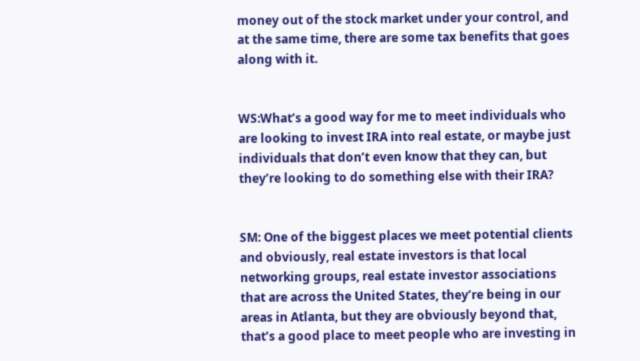money out of the stock market under your control, and at the same time, there are some tax benefits that goes along with it.


WS:What’s a good way for me to meet individuals who are looking to invest IRA into real estate, or maybe just individuals that don’t even know that they can, but they’re looking to do something else with their IRA?


SM: One of the biggest places we meet potential clients and obviously, real estate investors is that local networking groups, real estate investor associations that are across the United States, they’re being in our areas in Atlanta, but they are obviously beyond that, that’s a good place to meet people who are investing in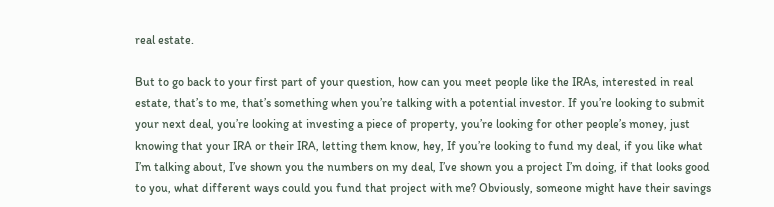real estate.

But to go back to your first part of your question, how can you meet people like the IRAs, interested in real estate, that’s to me, that’s something when you’re talking with a potential investor. If you’re looking to submit your next deal, you’re looking at investing a piece of property, you’re looking for other people’s money, just knowing that your IRA or their IRA, letting them know, hey, If you’re looking to fund my deal, if you like what I’m talking about, I’ve shown you the numbers on my deal, I’ve shown you a project I’m doing, if that looks good to you, what different ways could you fund that project with me? Obviously, someone might have their savings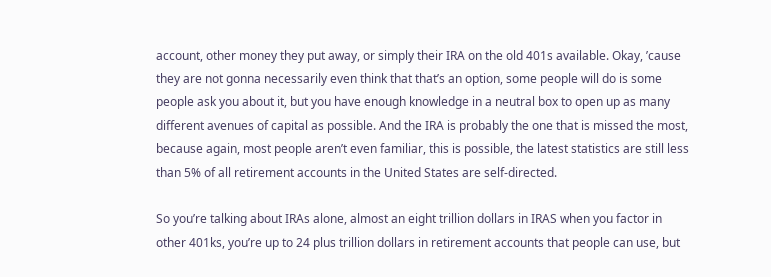account, other money they put away, or simply their IRA on the old 401s available. Okay, ’cause they are not gonna necessarily even think that that’s an option, some people will do is some people ask you about it, but you have enough knowledge in a neutral box to open up as many different avenues of capital as possible. And the IRA is probably the one that is missed the most, because again, most people aren’t even familiar, this is possible, the latest statistics are still less than 5% of all retirement accounts in the United States are self-directed.

So you’re talking about IRAs alone, almost an eight trillion dollars in IRAS when you factor in other 401ks, you’re up to 24 plus trillion dollars in retirement accounts that people can use, but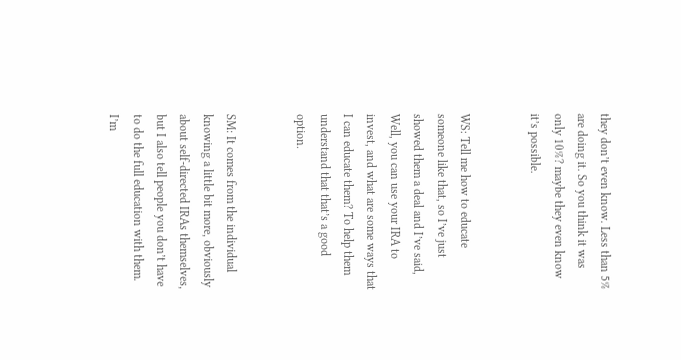they don’t even know. Less than 5% are doing it. So you think it was only 10%? maybe they even know it’s possible.


WS: Tell me how to educate someone like that, so I’ve just showed them a deal and I’ve said, Well, you can use your IRA to invest, and what are some ways that I can educate them? To help them understand that that’s a good option.


SM: It comes from the individual knowing a little bit more, obviously about self-directed IRAs themselves, but I also tell people you don’t have to do the full education with them. I’m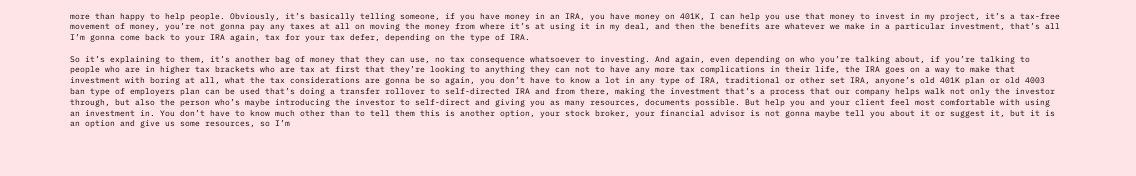more than happy to help people. Obviously, it’s basically telling someone, if you have money in an IRA, you have money on 401K, I can help you use that money to invest in my project, it’s a tax-free movement of money, you’re not gonna pay any taxes at all on moving the money from where it’s at using it in my deal, and then the benefits are whatever we make in a particular investment, that’s all I’m gonna come back to your IRA again, tax for your tax defer, depending on the type of IRA.

So it’s explaining to them, it’s another bag of money that they can use, no tax consequence whatsoever to investing. And again, even depending on who you’re talking about, if you’re talking to people who are in higher tax brackets who are tax at first that they’re looking to anything they can not to have any more tax complications in their life, the IRA goes on a way to make that investment with boring at all, what the tax considerations are gonna be so again, you don’t have to know a lot in any type of IRA, traditional or other set IRA, anyone’s old 401K plan or old 4003 ban type of employers plan can be used that’s doing a transfer rollover to self-directed IRA and from there, making the investment that’s a process that our company helps walk not only the investor through, but also the person who’s maybe introducing the investor to self-direct and giving you as many resources, documents possible. But help you and your client feel most comfortable with using an investment in. You don’t have to know much other than to tell them this is another option, your stock broker, your financial advisor is not gonna maybe tell you about it or suggest it, but it is an option and give us some resources, so I’m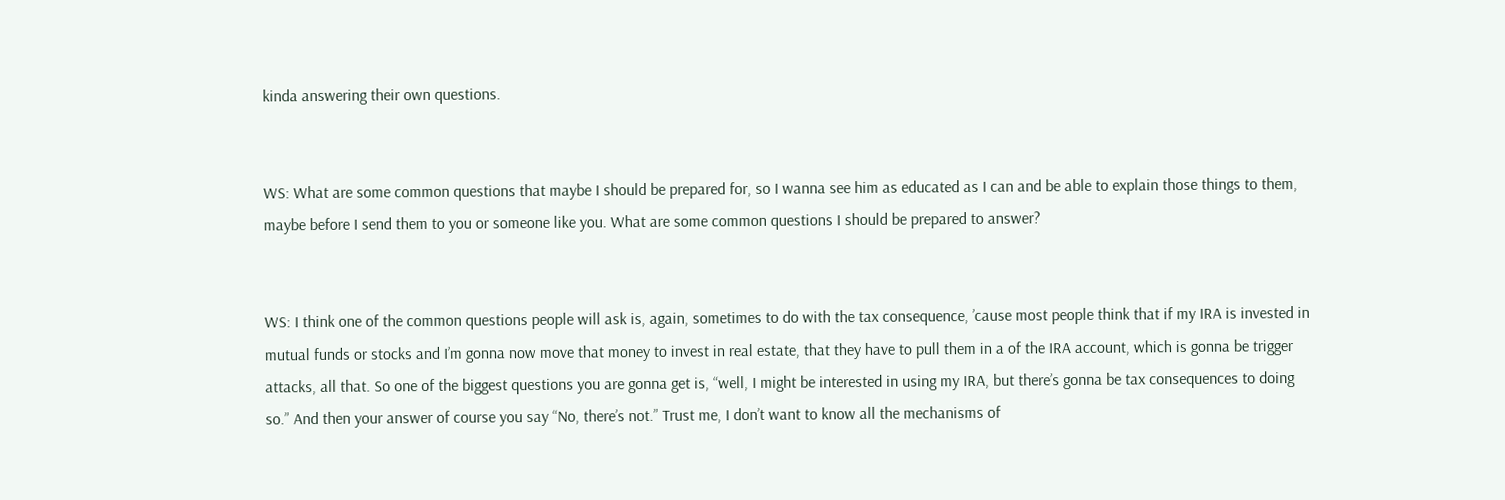kinda answering their own questions.


WS: What are some common questions that maybe I should be prepared for, so I wanna see him as educated as I can and be able to explain those things to them, maybe before I send them to you or someone like you. What are some common questions I should be prepared to answer?


WS: I think one of the common questions people will ask is, again, sometimes to do with the tax consequence, ’cause most people think that if my IRA is invested in mutual funds or stocks and I’m gonna now move that money to invest in real estate, that they have to pull them in a of the IRA account, which is gonna be trigger attacks, all that. So one of the biggest questions you are gonna get is, “well, I might be interested in using my IRA, but there’s gonna be tax consequences to doing so.” And then your answer of course you say “No, there’s not.” Trust me, I don’t want to know all the mechanisms of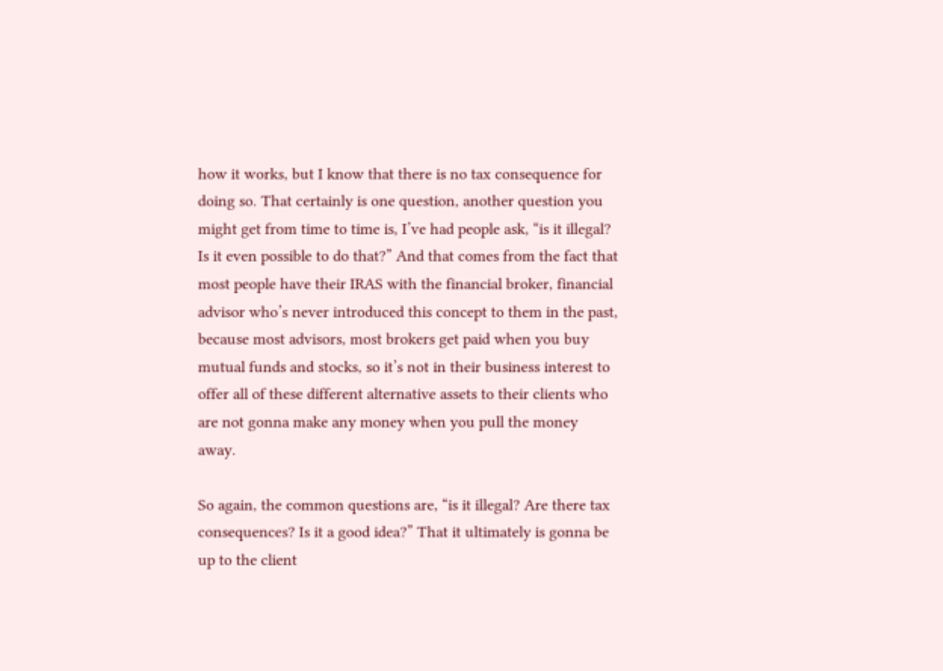how it works, but I know that there is no tax consequence for doing so. That certainly is one question, another question you might get from time to time is, I’ve had people ask, “is it illegal? Is it even possible to do that?” And that comes from the fact that most people have their IRAS with the financial broker, financial advisor who’s never introduced this concept to them in the past, because most advisors, most brokers get paid when you buy mutual funds and stocks, so it’s not in their business interest to offer all of these different alternative assets to their clients who are not gonna make any money when you pull the money away.

So again, the common questions are, “is it illegal? Are there tax consequences? Is it a good idea?” That it ultimately is gonna be up to the client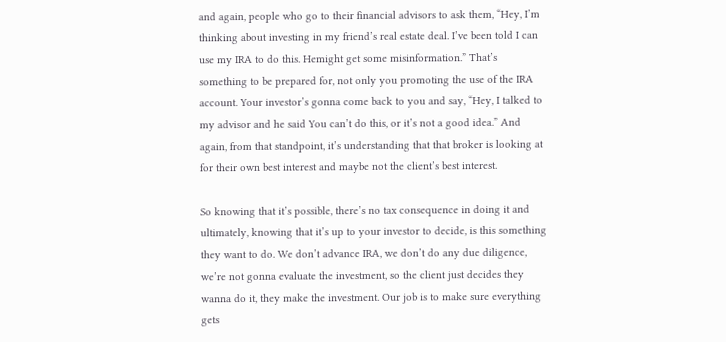and again, people who go to their financial advisors to ask them, “Hey, I’m thinking about investing in my friend’s real estate deal. I’ve been told I can use my IRA to do this. Hemight get some misinformation.” That’s  something to be prepared for, not only you promoting the use of the IRA account. Your investor’s gonna come back to you and say, “Hey, I talked to my advisor and he said You can’t do this, or it’s not a good idea.” And again, from that standpoint, it’s understanding that that broker is looking at for their own best interest and maybe not the client’s best interest.

So knowing that it’s possible, there’s no tax consequence in doing it and ultimately, knowing that it’s up to your investor to decide, is this something they want to do. We don’t advance IRA, we don’t do any due diligence, we’re not gonna evaluate the investment, so the client just decides they wanna do it, they make the investment. Our job is to make sure everything gets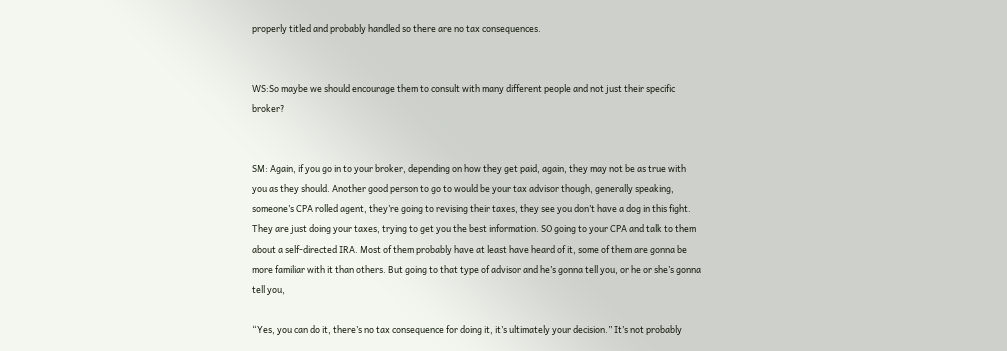properly titled and probably handled so there are no tax consequences.


WS:So maybe we should encourage them to consult with many different people and not just their specific broker?


SM: Again, if you go in to your broker, depending on how they get paid, again, they may not be as true with you as they should. Another good person to go to would be your tax advisor though, generally speaking, someone’s CPA rolled agent, they’re going to revising their taxes, they see you don’t have a dog in this fight. They are just doing your taxes, trying to get you the best information. SO going to your CPA and talk to them about a self-directed IRA. Most of them probably have at least have heard of it, some of them are gonna be more familiar with it than others. But going to that type of advisor and he’s gonna tell you, or he or she’s gonna tell you,

“Yes, you can do it, there’s no tax consequence for doing it, it’s ultimately your decision.” It’s not probably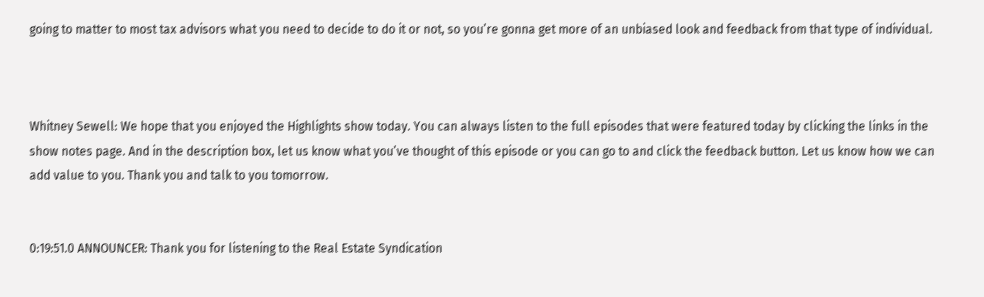going to matter to most tax advisors what you need to decide to do it or not, so you’re gonna get more of an unbiased look and feedback from that type of individual.



Whitney Sewell: We hope that you enjoyed the Highlights show today. You can always listen to the full episodes that were featured today by clicking the links in the show notes page. And in the description box, let us know what you’ve thought of this episode or you can go to and click the feedback button. Let us know how we can add value to you. Thank you and talk to you tomorrow.


0:19:51.0 ANNOUNCER: Thank you for listening to the Real Estate Syndication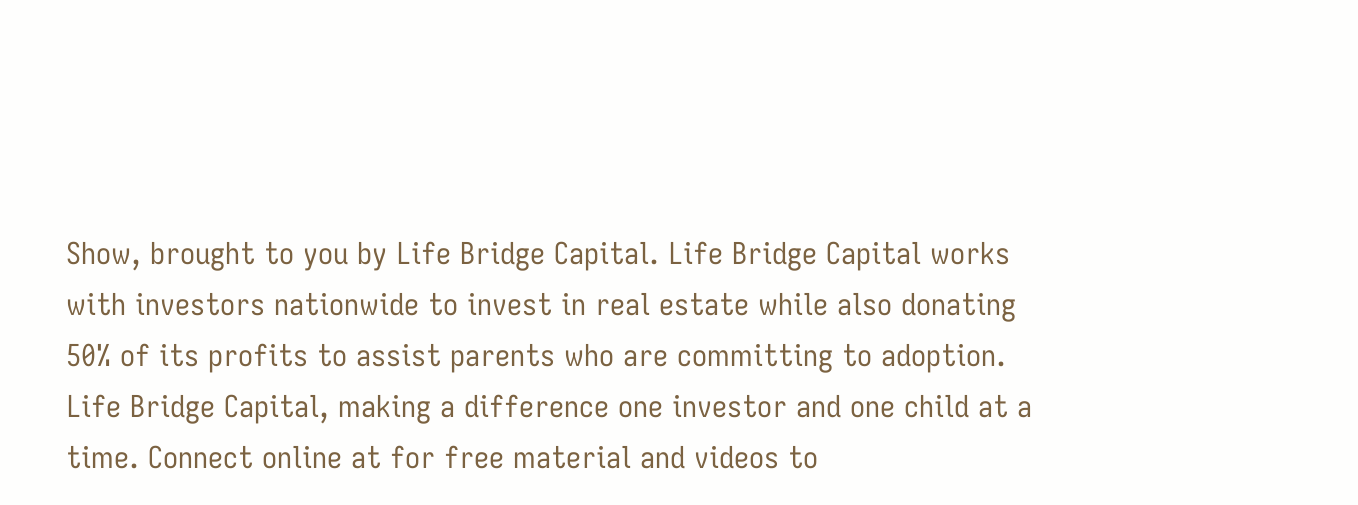Show, brought to you by Life Bridge Capital. Life Bridge Capital works with investors nationwide to invest in real estate while also donating 50% of its profits to assist parents who are committing to adoption. Life Bridge Capital, making a difference one investor and one child at a time. Connect online at for free material and videos to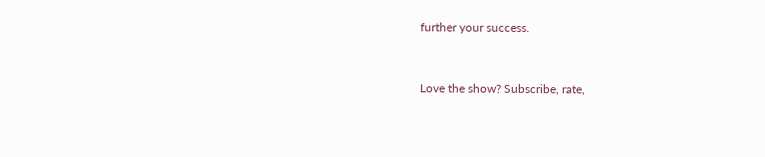further your success.


Love the show? Subscribe, rate,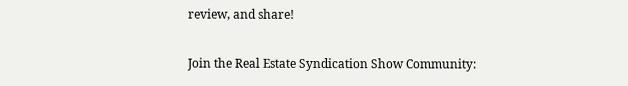review, and share!

Join the Real Estate Syndication Show Community: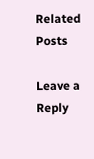Related Posts

Leave a Reply